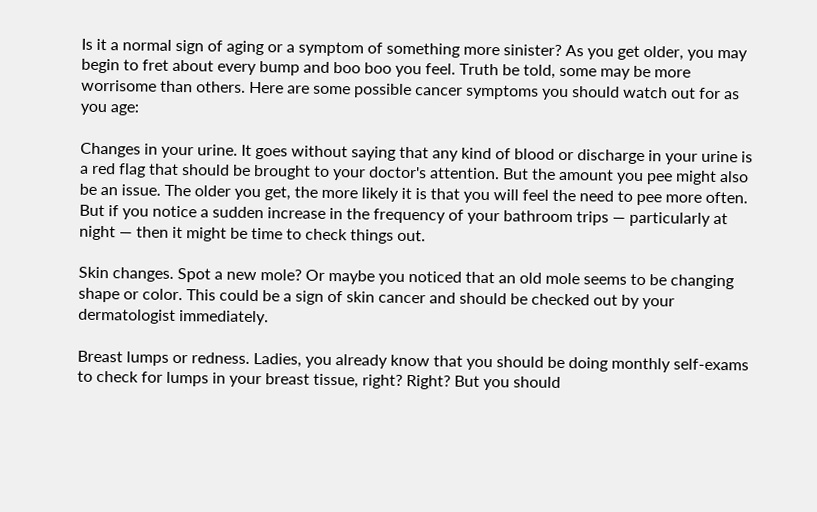Is it a normal sign of aging or a symptom of something more sinister? As you get older, you may begin to fret about every bump and boo boo you feel. Truth be told, some may be more worrisome than others. Here are some possible cancer symptoms you should watch out for as you age:

Changes in your urine. It goes without saying that any kind of blood or discharge in your urine is a red flag that should be brought to your doctor's attention. But the amount you pee might also be an issue. The older you get, the more likely it is that you will feel the need to pee more often. But if you notice a sudden increase in the frequency of your bathroom trips — particularly at night — then it might be time to check things out.

Skin changes. Spot a new mole? Or maybe you noticed that an old mole seems to be changing shape or color. This could be a sign of skin cancer and should be checked out by your dermatologist immediately.

Breast lumps or redness. Ladies, you already know that you should be doing monthly self-exams to check for lumps in your breast tissue, right? Right? But you should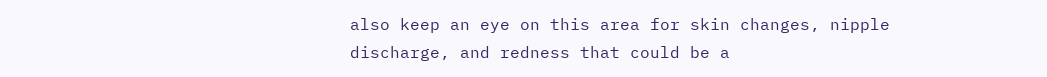also keep an eye on this area for skin changes, nipple discharge, and redness that could be a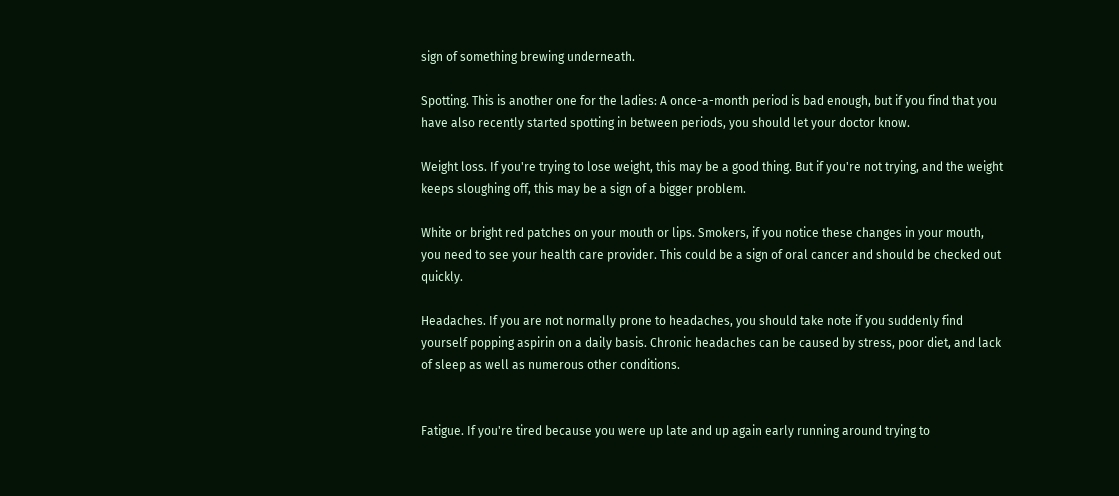sign of something brewing underneath.

Spotting. This is another one for the ladies: A once-a-month period is bad enough, but if you find that you have also recently started spotting in between periods, you should let your doctor know.

Weight loss. If you're trying to lose weight, this may be a good thing. But if you're not trying, and the weight keeps sloughing off, this may be a sign of a bigger problem.

White or bright red patches on your mouth or lips. Smokers, if you notice these changes in your mouth, you need to see your health care provider. This could be a sign of oral cancer and should be checked out quickly.

Headaches. If you are not normally prone to headaches, you should take note if you suddenly find yourself popping aspirin on a daily basis. Chronic headaches can be caused by stress, poor diet, and lack of sleep as well as numerous other conditions.


Fatigue. If you're tired because you were up late and up again early running around trying to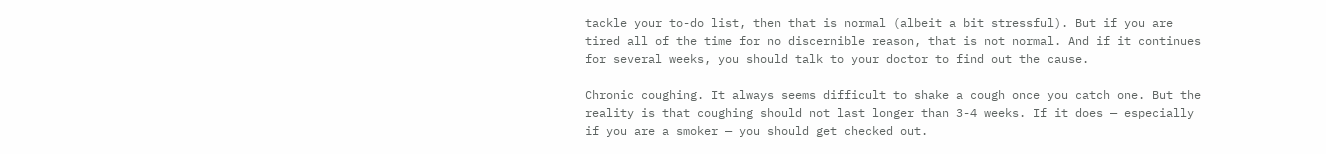tackle your to-do list, then that is normal (albeit a bit stressful). But if you are tired all of the time for no discernible reason, that is not normal. And if it continues for several weeks, you should talk to your doctor to find out the cause.

Chronic coughing. It always seems difficult to shake a cough once you catch one. But the reality is that coughing should not last longer than 3-4 weeks. If it does — especially if you are a smoker — you should get checked out.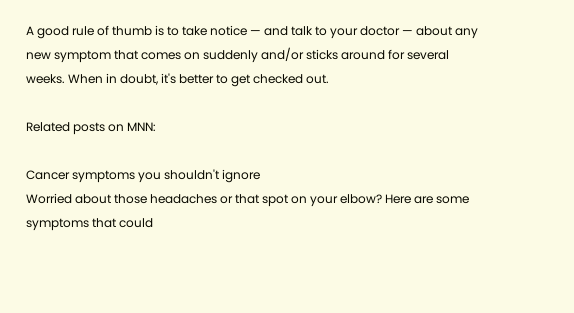A good rule of thumb is to take notice — and talk to your doctor — about any new symptom that comes on suddenly and/or sticks around for several weeks. When in doubt, it's better to get checked out.

Related posts on MNN:

Cancer symptoms you shouldn't ignore
Worried about those headaches or that spot on your elbow? Here are some symptoms that could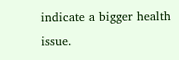indicate a bigger health issue.